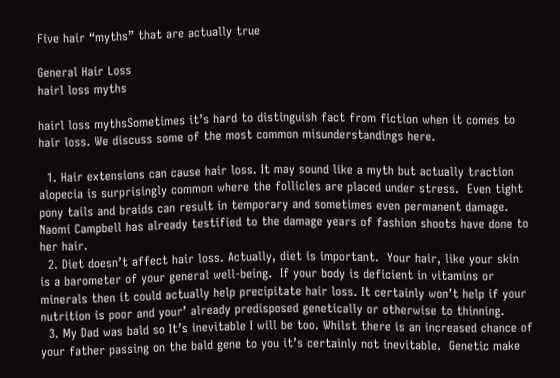Five hair “myths” that are actually true

General Hair Loss
hairl loss myths

hairl loss mythsSometimes it’s hard to distinguish fact from fiction when it comes to hair loss. We discuss some of the most common misunderstandings here.

  1. Hair extensions can cause hair loss. It may sound like a myth but actually traction alopecia is surprisingly common where the follicles are placed under stress.  Even tight pony tails and braids can result in temporary and sometimes even permanent damage.  Naomi Campbell has already testified to the damage years of fashion shoots have done to her hair.
  2. Diet doesn’t affect hair loss. Actually, diet is important.  Your hair, like your skin is a barometer of your general well-being.  If your body is deficient in vitamins or minerals then it could actually help precipitate hair loss. It certainly won’t help if your nutrition is poor and your’ already predisposed genetically or otherwise to thinning.
  3. My Dad was bald so It’s inevitable I will be too. Whilst there is an increased chance of your father passing on the bald gene to you it’s certainly not inevitable.  Genetic make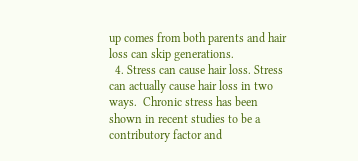up comes from both parents and hair loss can skip generations.
  4. Stress can cause hair loss. Stress can actually cause hair loss in two ways.  Chronic stress has been shown in recent studies to be a contributory factor and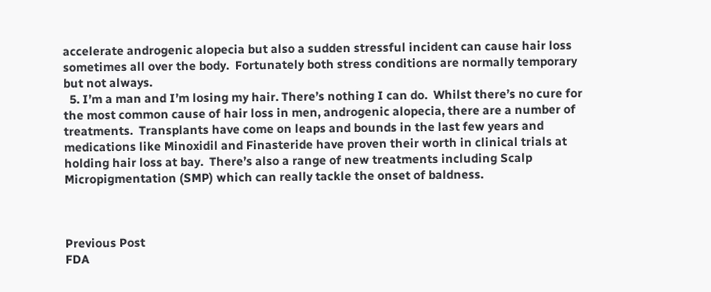accelerate androgenic alopecia but also a sudden stressful incident can cause hair loss sometimes all over the body.  Fortunately both stress conditions are normally temporary but not always.
  5. I’m a man and I’m losing my hair. There’s nothing I can do.  Whilst there’s no cure for the most common cause of hair loss in men, androgenic alopecia, there are a number of treatments.  Transplants have come on leaps and bounds in the last few years and medications like Minoxidil and Finasteride have proven their worth in clinical trials at holding hair loss at bay.  There’s also a range of new treatments including Scalp Micropigmentation (SMP) which can really tackle the onset of baldness.



Previous Post
FDA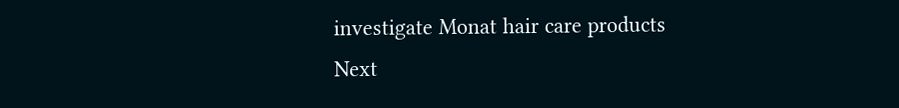investigate Monat hair care products
Next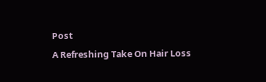Post
A Refreshing Take On Hair Loss